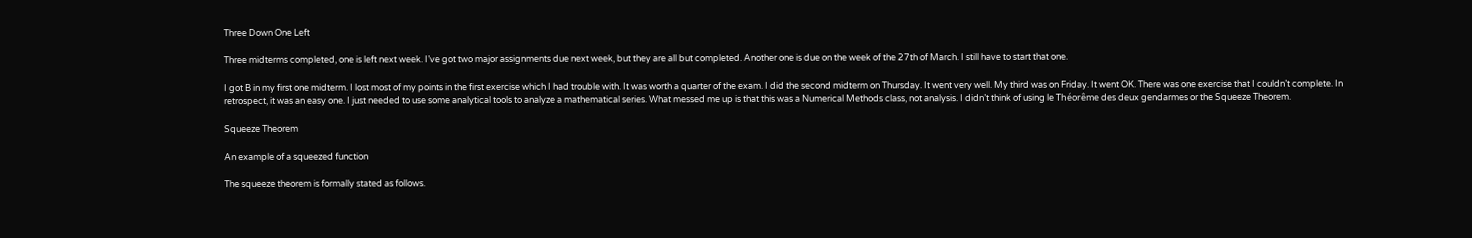Three Down One Left

Three midterms completed, one is left next week. I’ve got two major assignments due next week, but they are all but completed. Another one is due on the week of the 27th of March. I still have to start that one.

I got B in my first one midterm. I lost most of my points in the first exercise which I had trouble with. It was worth a quarter of the exam. I did the second midterm on Thursday. It went very well. My third was on Friday. It went OK. There was one exercise that I couldn’t complete. In retrospect, it was an easy one. I just needed to use some analytical tools to analyze a mathematical series. What messed me up is that this was a Numerical Methods class, not analysis. I didn’t think of using le Théorême des deux gendarmes or the Squeeze Theorem.

Squeeze Theorem

An example of a squeezed function

The squeeze theorem is formally stated as follows.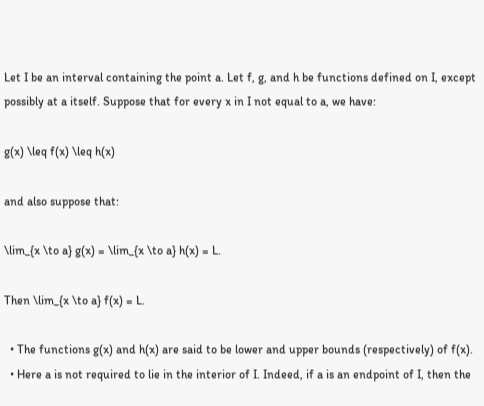Let I be an interval containing the point a. Let f, g, and h be functions defined on I, except possibly at a itself. Suppose that for every x in I not equal to a, we have:

g(x) \leq f(x) \leq h(x)

and also suppose that:

\lim_{x \to a} g(x) = \lim_{x \to a} h(x) = L.

Then \lim_{x \to a} f(x) = L.

  • The functions g(x) and h(x) are said to be lower and upper bounds (respectively) of f(x).
  • Here a is not required to lie in the interior of I. Indeed, if a is an endpoint of I, then the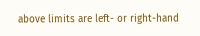above limits are left- or right-hand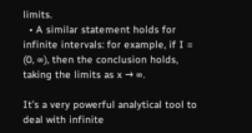limits.
  • A similar statement holds for infinite intervals: for example, if I = (0, ∞), then the conclusion holds, taking the limits as x → ∞.

It’s a very powerful analytical tool to deal with infinite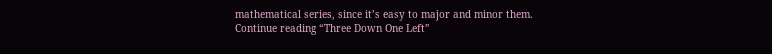mathematical series, since it’s easy to major and minor them.
Continue reading “Three Down One Left”